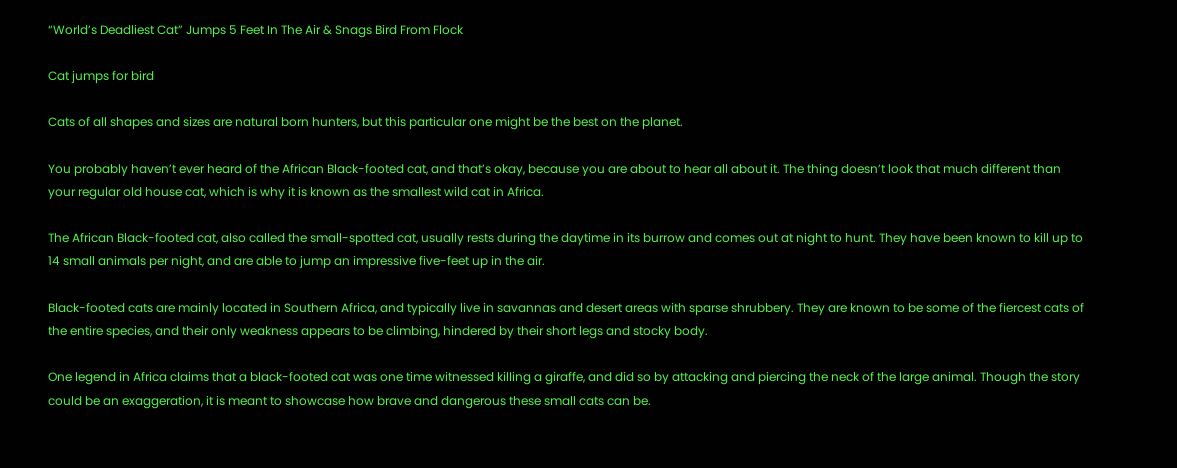“World’s Deadliest Cat” Jumps 5 Feet In The Air & Snags Bird From Flock

Cat jumps for bird

Cats of all shapes and sizes are natural born hunters, but this particular one might be the best on the planet.

You probably haven’t ever heard of the African Black-footed cat, and that’s okay, because you are about to hear all about it. The thing doesn’t look that much different than your regular old house cat, which is why it is known as the smallest wild cat in Africa.

The African Black-footed cat, also called the small-spotted cat, usually rests during the daytime in its burrow and comes out at night to hunt. They have been known to kill up to 14 small animals per night, and are able to jump an impressive five-feet up in the air.

Black-footed cats are mainly located in Southern Africa, and typically live in savannas and desert areas with sparse shrubbery. They are known to be some of the fiercest cats of the entire species, and their only weakness appears to be climbing, hindered by their short legs and stocky body.

One legend in Africa claims that a black-footed cat was one time witnessed killing a giraffe, and did so by attacking and piercing the neck of the large animal. Though the story could be an exaggeration, it is meant to showcase how brave and dangerous these small cats can be.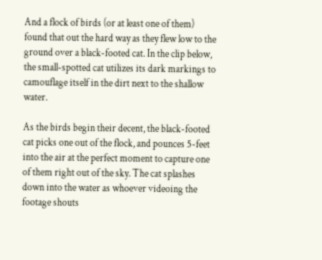And a flock of birds (or at least one of them) found that out the hard way as they flew low to the ground over a black-footed cat. In the clip below, the small-spotted cat utilizes its dark markings to camouflage itself in the dirt next to the shallow water.

As the birds begin their decent, the black-footed cat picks one out of the flock, and pounces 5-feet into the air at the perfect moment to capture one of them right out of the sky. The cat splashes down into the water as whoever videoing the footage shouts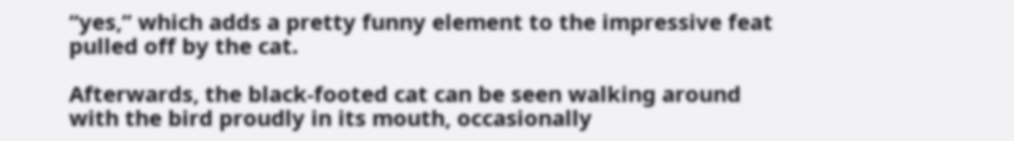“yes,” which adds a pretty funny element to the impressive feat pulled off by the cat.

Afterwards, the black-footed cat can be seen walking around with the bird proudly in its mouth, occasionally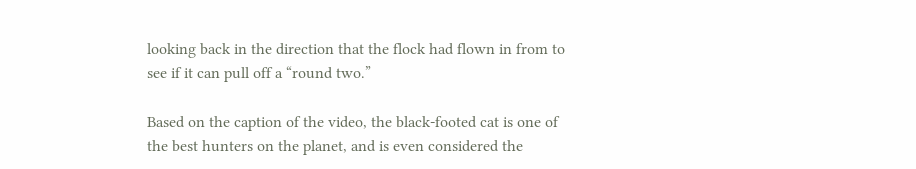looking back in the direction that the flock had flown in from to see if it can pull off a “round two.”

Based on the caption of the video, the black-footed cat is one of the best hunters on the planet, and is even considered the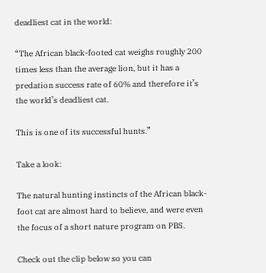deadliest cat in the world:

“The African black-footed cat weighs roughly 200 times less than the average lion, but it has a predation success rate of 60% and therefore it’s the world’s deadliest cat.

This is one of its successful hunts.”

Take a look:

The natural hunting instincts of the African black-foot cat are almost hard to believe, and were even the focus of a short nature program on PBS.

Check out the clip below so you can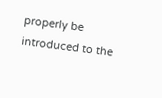properly be introduced to the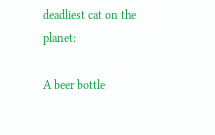deadliest cat on the planet:

A beer bottle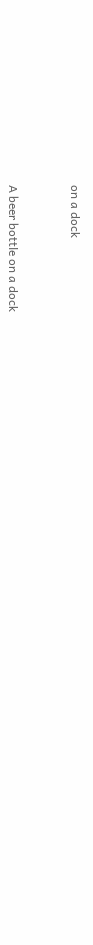on a dock



A beer bottle on a dock